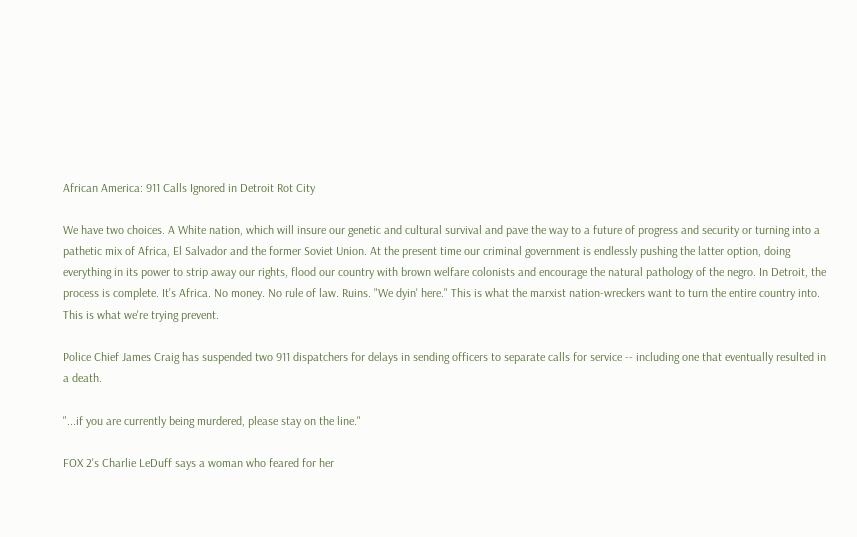African America: 911 Calls Ignored in Detroit Rot City

We have two choices. A White nation, which will insure our genetic and cultural survival and pave the way to a future of progress and security or turning into a pathetic mix of Africa, El Salvador and the former Soviet Union. At the present time our criminal government is endlessly pushing the latter option, doing everything in its power to strip away our rights, flood our country with brown welfare colonists and encourage the natural pathology of the negro. In Detroit, the process is complete. It's Africa. No money. No rule of law. Ruins. "We dyin' here." This is what the marxist nation-wreckers want to turn the entire country into. This is what we're trying prevent.

Police Chief James Craig has suspended two 911 dispatchers for delays in sending officers to separate calls for service -- including one that eventually resulted in a death.

"...if you are currently being murdered, please stay on the line."

FOX 2's Charlie LeDuff says a woman who feared for her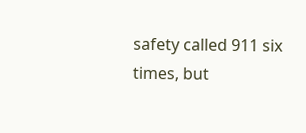safety called 911 six times, but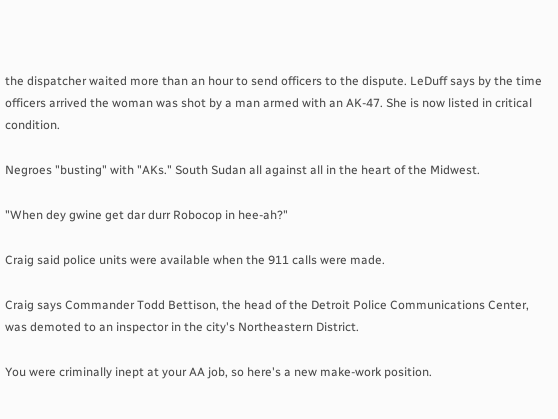the dispatcher waited more than an hour to send officers to the dispute. LeDuff says by the time officers arrived the woman was shot by a man armed with an AK-47. She is now listed in critical condition.

Negroes "busting" with "AKs." South Sudan all against all in the heart of the Midwest.

"When dey gwine get dar durr Robocop in hee-ah?"

Craig said police units were available when the 911 calls were made.

Craig says Commander Todd Bettison, the head of the Detroit Police Communications Center, was demoted to an inspector in the city's Northeastern District.

You were criminally inept at your AA job, so here's a new make-work position.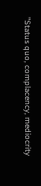"Status quo, complacency, mediocrity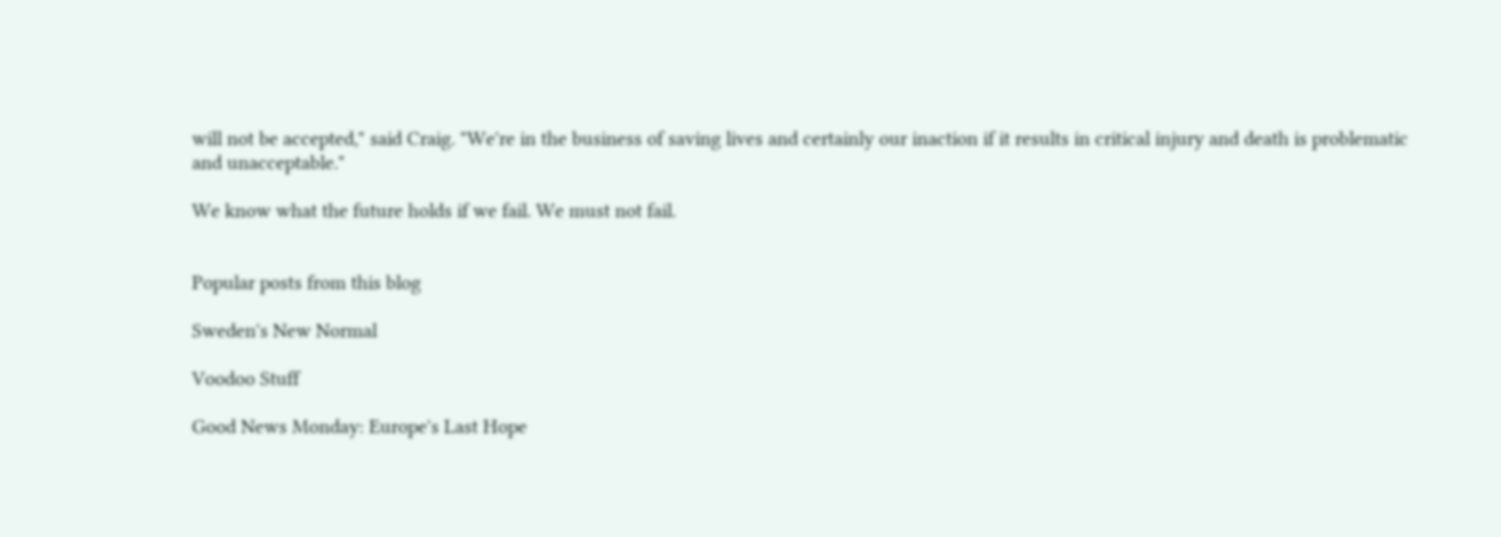will not be accepted," said Craig. "We're in the business of saving lives and certainly our inaction if it results in critical injury and death is problematic and unacceptable."

We know what the future holds if we fail. We must not fail.


Popular posts from this blog

Sweden's New Normal

Voodoo Stuff

Good News Monday: Europe's Last Hope